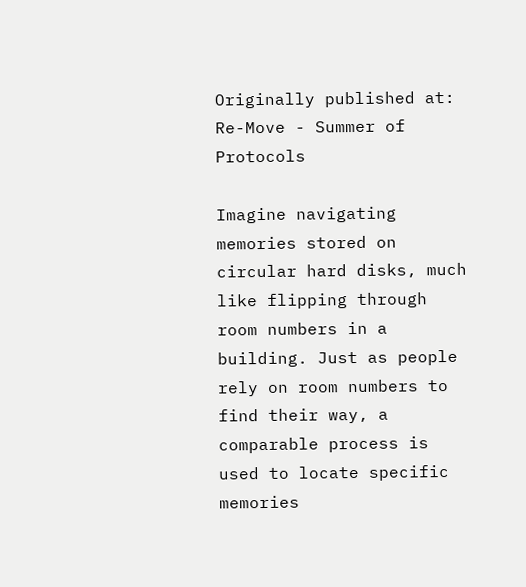Originally published at: Re-Move - Summer of Protocols

Imagine navigating memories stored on circular hard disks, much like flipping through room numbers in a building. Just as people rely on room numbers to find their way, a comparable process is used to locate specific memories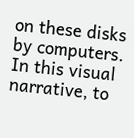on these disks by computers. In this visual narrative, to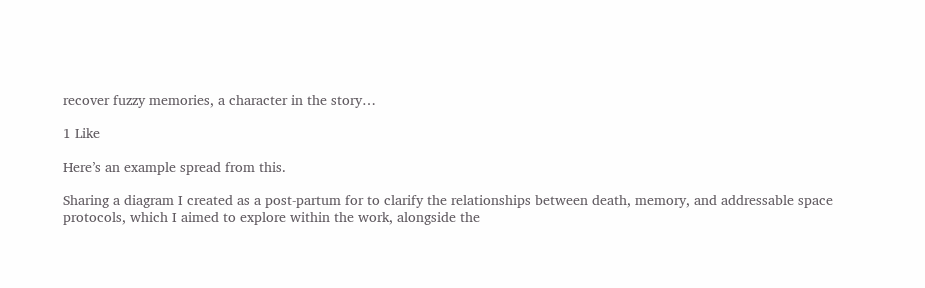recover fuzzy memories, a character in the story…

1 Like

Here’s an example spread from this.

Sharing a diagram I created as a post-partum for to clarify the relationships between death, memory, and addressable space protocols, which I aimed to explore within the work, alongside the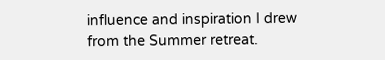influence and inspiration I drew from the Summer retreat.